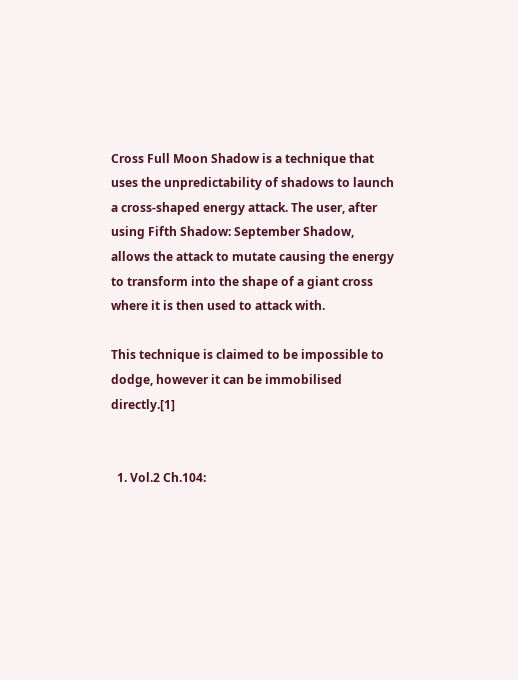Cross Full Moon Shadow is a technique that uses the unpredictability of shadows to launch a cross-shaped energy attack. The user, after using Fifth Shadow: September Shadow, allows the attack to mutate causing the energy to transform into the shape of a giant cross where it is then used to attack with.

This technique is claimed to be impossible to dodge, however it can be immobilised directly.[1]


  1. Vol.2 Ch.104: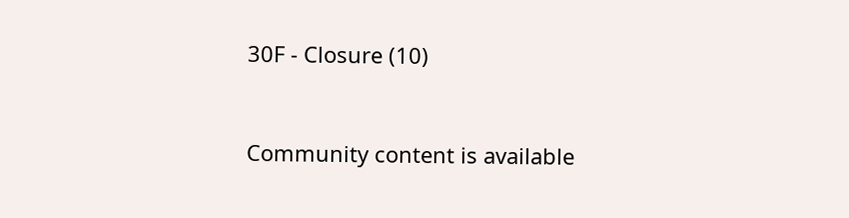30F - Closure (10)


Community content is available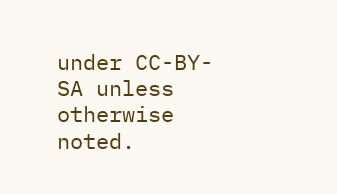under CC-BY-SA unless otherwise noted.